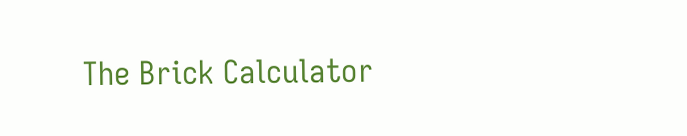The Brick Calculator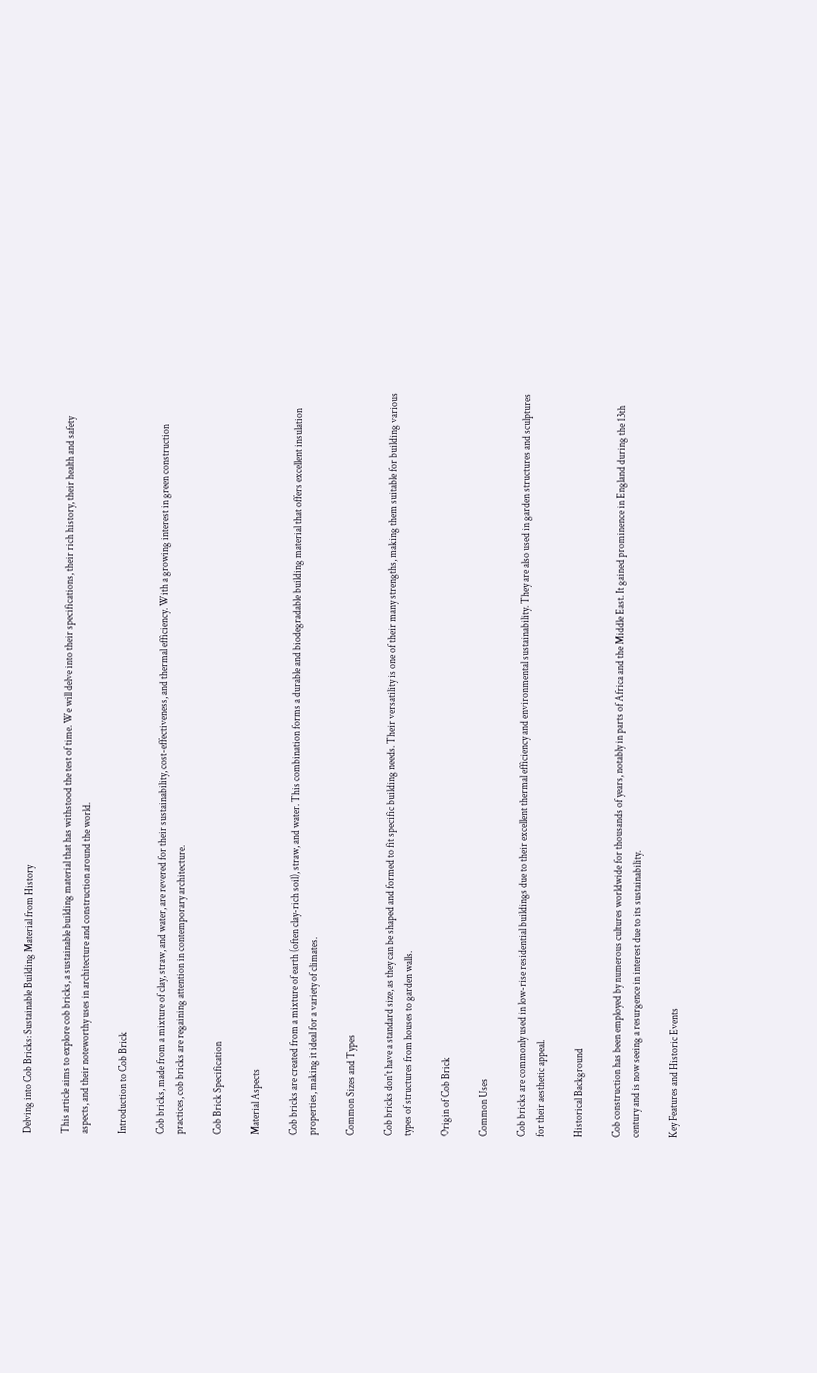Delving into Cob Bricks: Sustainable Building Material from History

This article aims to explore cob bricks, a sustainable building material that has withstood the test of time. We will delve into their specifications, their rich history, their health and safety aspects, and their noteworthy uses in architecture and construction around the world.

Introduction to Cob Brick

Cob bricks, made from a mixture of clay, straw, and water, are revered for their sustainability, cost-effectiveness, and thermal efficiency. With a growing interest in green construction practices, cob bricks are regaining attention in contemporary architecture.

Cob Brick Specification

Material Aspects

Cob bricks are created from a mixture of earth (often clay-rich soil), straw, and water. This combination forms a durable and biodegradable building material that offers excellent insulation properties, making it ideal for a variety of climates.

Common Sizes and Types

Cob bricks don't have a standard size, as they can be shaped and formed to fit specific building needs. Their versatility is one of their many strengths, making them suitable for building various types of structures from houses to garden walls.

Origin of Cob Brick

Common Uses

Cob bricks are commonly used in low-rise residential buildings due to their excellent thermal efficiency and environmental sustainability. They are also used in garden structures and sculptures for their aesthetic appeal.

Historical Background

Cob construction has been employed by numerous cultures worldwide for thousands of years, notably in parts of Africa and the Middle East. It gained prominence in England during the 13th century and is now seeing a resurgence in interest due to its sustainability.

Key Features and Historic Events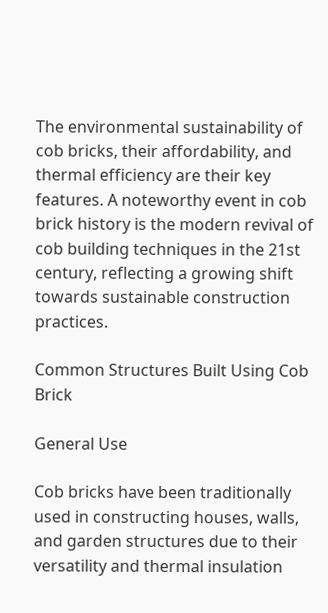The environmental sustainability of cob bricks, their affordability, and thermal efficiency are their key features. A noteworthy event in cob brick history is the modern revival of cob building techniques in the 21st century, reflecting a growing shift towards sustainable construction practices.

Common Structures Built Using Cob Brick

General Use

Cob bricks have been traditionally used in constructing houses, walls, and garden structures due to their versatility and thermal insulation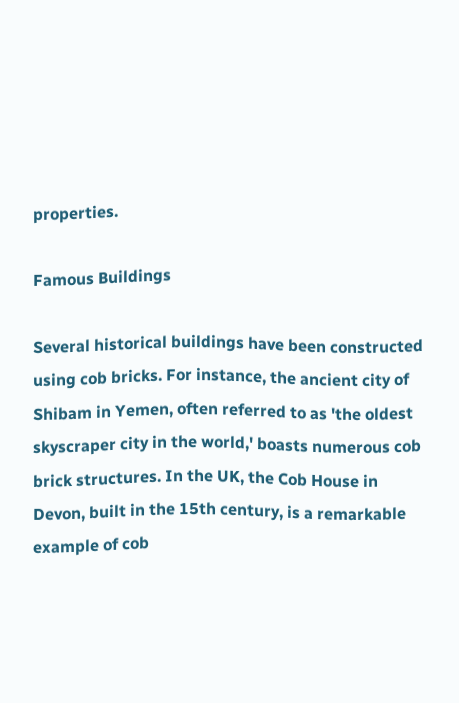properties.

Famous Buildings

Several historical buildings have been constructed using cob bricks. For instance, the ancient city of Shibam in Yemen, often referred to as 'the oldest skyscraper city in the world,' boasts numerous cob brick structures. In the UK, the Cob House in Devon, built in the 15th century, is a remarkable example of cob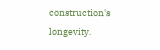construction's longevity.